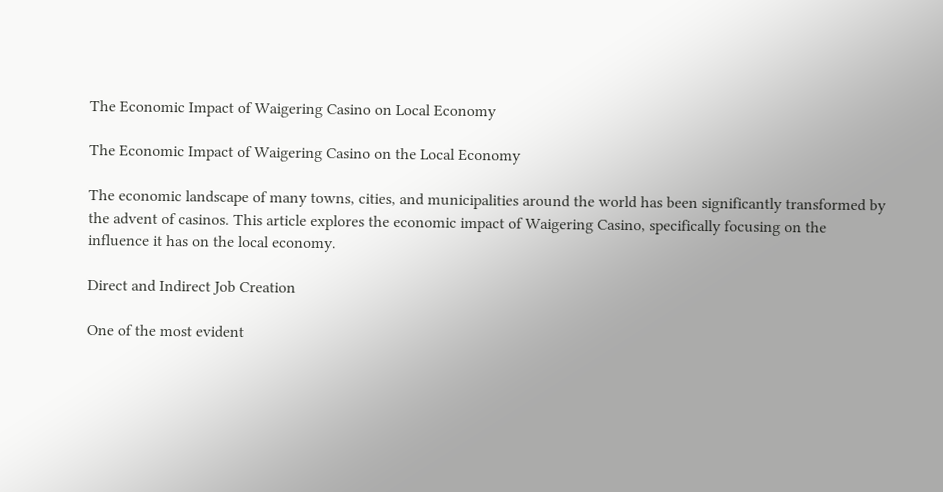The Economic Impact of Waigering Casino on Local Economy

The Economic Impact of Waigering Casino on the Local Economy

The economic landscape of many towns, cities, and municipalities around the world has been significantly transformed by the advent of casinos. This article explores the economic impact of Waigering Casino, specifically focusing on the influence it has on the local economy.

Direct and Indirect Job Creation

One of the most evident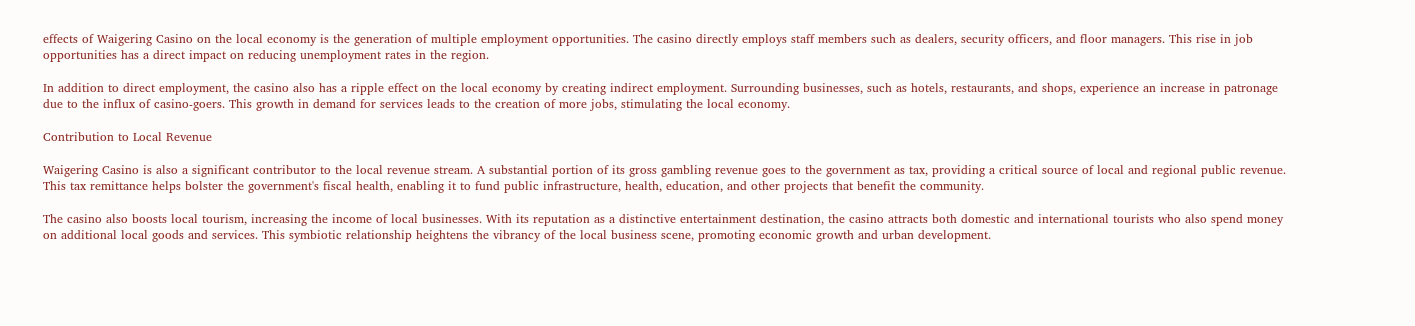effects of Waigering Casino on the local economy is the generation of multiple employment opportunities. The casino directly employs staff members such as dealers, security officers, and floor managers. This rise in job opportunities has a direct impact on reducing unemployment rates in the region.

In addition to direct employment, the casino also has a ripple effect on the local economy by creating indirect employment. Surrounding businesses, such as hotels, restaurants, and shops, experience an increase in patronage due to the influx of casino-goers. This growth in demand for services leads to the creation of more jobs, stimulating the local economy.

Contribution to Local Revenue

Waigering Casino is also a significant contributor to the local revenue stream. A substantial portion of its gross gambling revenue goes to the government as tax, providing a critical source of local and regional public revenue. This tax remittance helps bolster the government's fiscal health, enabling it to fund public infrastructure, health, education, and other projects that benefit the community.

The casino also boosts local tourism, increasing the income of local businesses. With its reputation as a distinctive entertainment destination, the casino attracts both domestic and international tourists who also spend money on additional local goods and services. This symbiotic relationship heightens the vibrancy of the local business scene, promoting economic growth and urban development.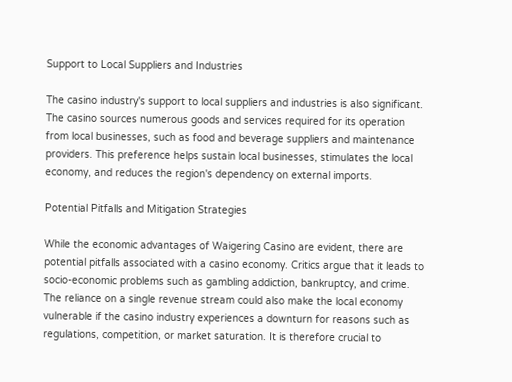Support to Local Suppliers and Industries

The casino industry's support to local suppliers and industries is also significant. The casino sources numerous goods and services required for its operation from local businesses, such as food and beverage suppliers and maintenance providers. This preference helps sustain local businesses, stimulates the local economy, and reduces the region's dependency on external imports.

Potential Pitfalls and Mitigation Strategies

While the economic advantages of Waigering Casino are evident, there are potential pitfalls associated with a casino economy. Critics argue that it leads to socio-economic problems such as gambling addiction, bankruptcy, and crime. The reliance on a single revenue stream could also make the local economy vulnerable if the casino industry experiences a downturn for reasons such as regulations, competition, or market saturation. It is therefore crucial to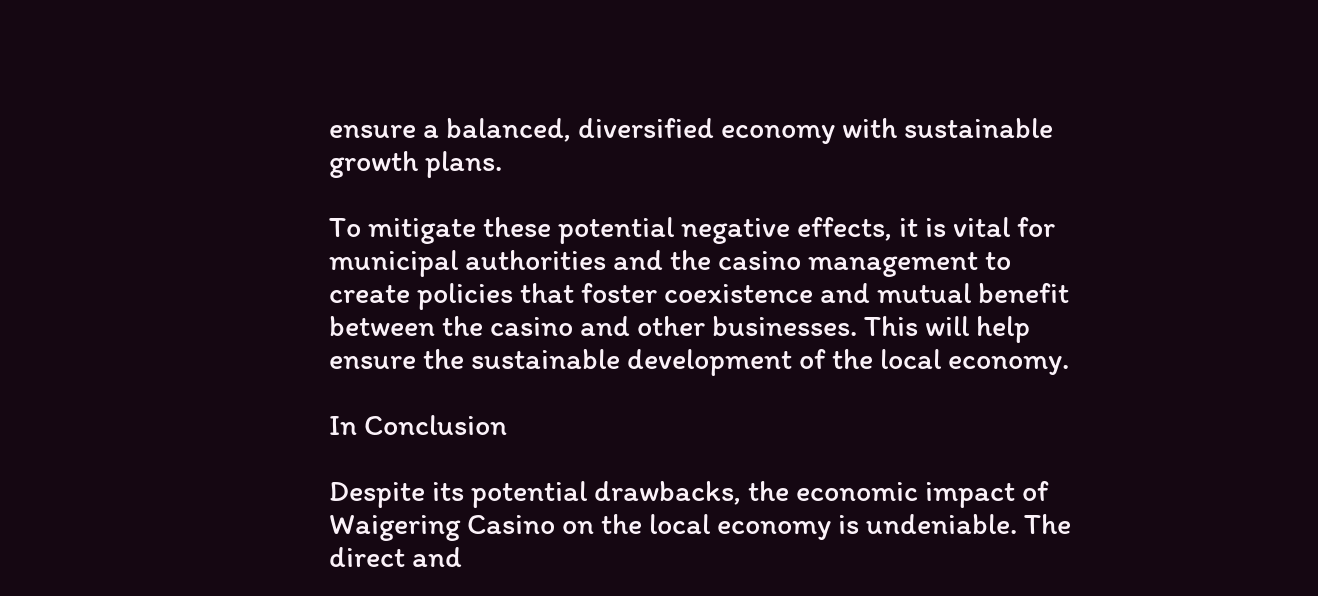ensure a balanced, diversified economy with sustainable growth plans.

To mitigate these potential negative effects, it is vital for municipal authorities and the casino management to create policies that foster coexistence and mutual benefit between the casino and other businesses. This will help ensure the sustainable development of the local economy.

In Conclusion

Despite its potential drawbacks, the economic impact of Waigering Casino on the local economy is undeniable. The direct and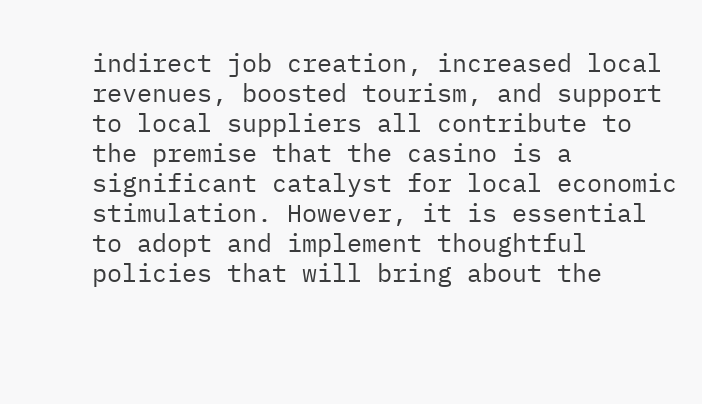indirect job creation, increased local revenues, boosted tourism, and support to local suppliers all contribute to the premise that the casino is a significant catalyst for local economic stimulation. However, it is essential to adopt and implement thoughtful policies that will bring about the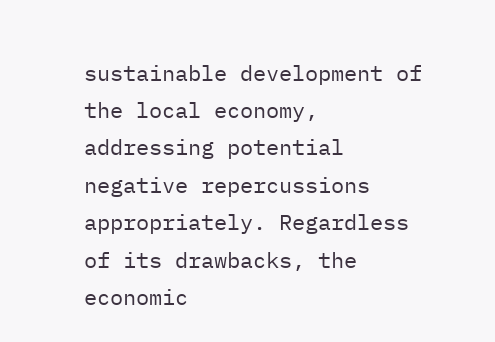sustainable development of the local economy, addressing potential negative repercussions appropriately. Regardless of its drawbacks, the economic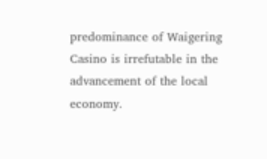predominance of Waigering Casino is irrefutable in the advancement of the local economy.